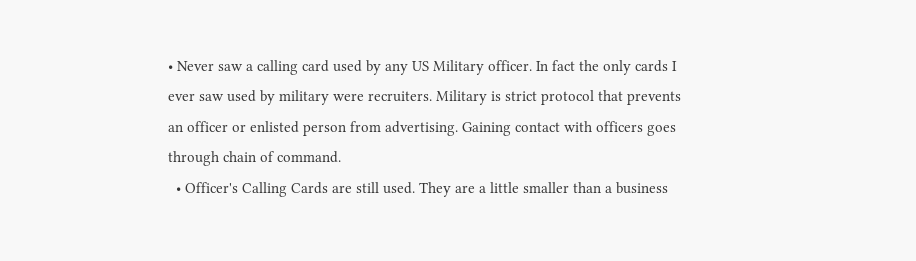• Never saw a calling card used by any US Military officer. In fact the only cards I ever saw used by military were recruiters. Military is strict protocol that prevents an officer or enlisted person from advertising. Gaining contact with officers goes through chain of command.
  • Officer's Calling Cards are still used. They are a little smaller than a business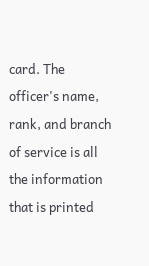card. The officer's name, rank, and branch of service is all the information that is printed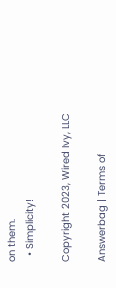on them.
  • Simplicity!

Copyright 2023, Wired Ivy, LLC

Answerbag | Terms of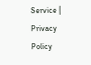Service | Privacy Policy